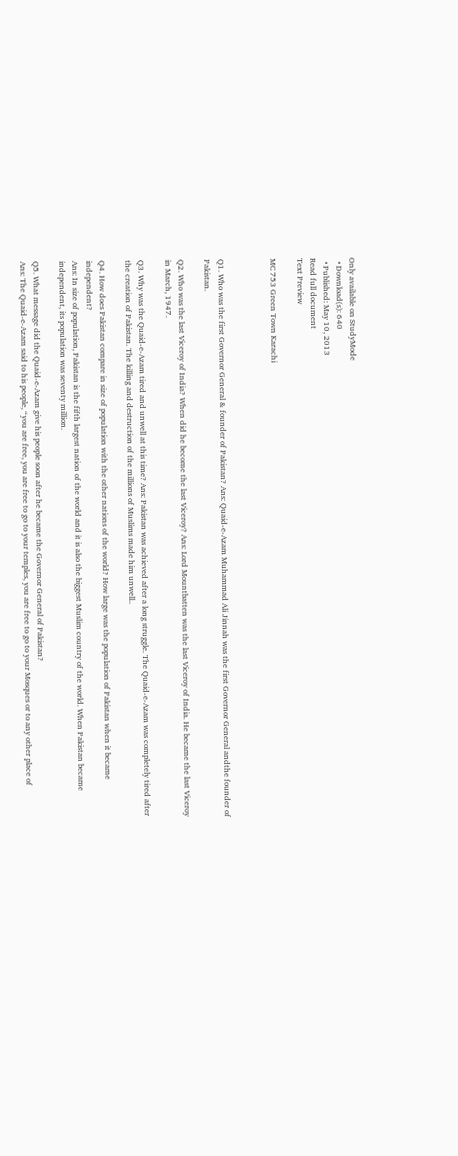Only available on StudyMode
  • Download(s): 640
  • Published: May 10, 2013
Read full document
Text Preview

MC 753 Green Town Karachi



Q1. Who was the first Governor General & founder of Pakistan? Ans: Quaid-e-Azam Muhammad Ali Jinnah was the first Governor General andthe founder of Pakistan.

Q2. Who was the last Viceroy of India? When did he become the last Viceroy? Ans: Lord Mountbatten was the last Viceroy of India. He became the last Viceroy in March, 1947.

Q3. Why was the Quaid-e-Azam tired and unwell at this time? Ans: Pakistan was achieved after a long struggle. The Quaid-e-Azam was completely tired after the creation of Pakistan. The killing and destruction of the millions of Muslims made him unwell..

Q4. How does Pakistan compare in size of population with the other nations of the world? How large was the population of Pakistan when it became independent?
Ans: In size of population, Pakistan is the fifth largest nation of the world and it is also the biggest Muslim country of the world. When Pakistan became independent, its population was seventy million.

Q5. What message did the Quaid-e-Azam give his people soon after he became the Governor General of Pakistan?
Ans: The Quaid-e-Azam said to his people, “you are free, you are free to go to your temples, you are free to go to your Mosques or to any other place of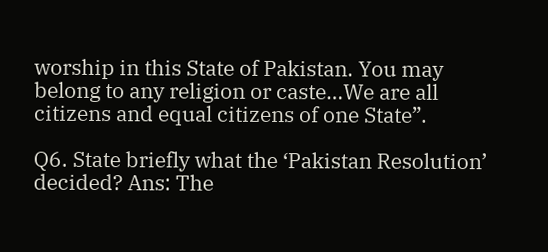worship in this State of Pakistan. You may belong to any religion or caste…We are all citizens and equal citizens of one State”.

Q6. State briefly what the ‘Pakistan Resolution’ decided? Ans: The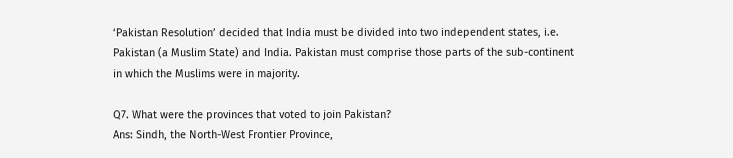‘Pakistan Resolution’ decided that India must be divided into two independent states, i.e. Pakistan (a Muslim State) and India. Pakistan must comprise those parts of the sub-continent in which the Muslims were in majority.

Q7. What were the provinces that voted to join Pakistan?
Ans: Sindh, the North-West Frontier Province,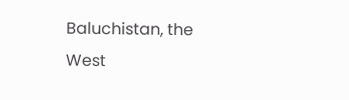Baluchistan, the West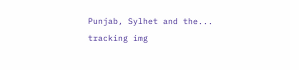Punjab, Sylhet and the...
tracking img